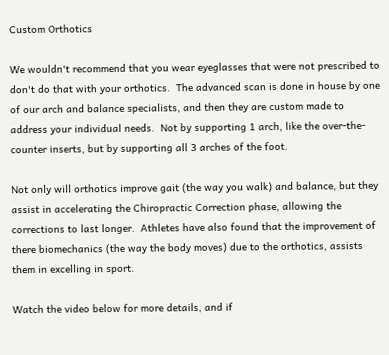Custom Orthotics

We wouldn't recommend that you wear eyeglasses that were not prescribed to don't do that with your orthotics.  The advanced scan is done in house by one of our arch and balance specialists, and then they are custom made to address your individual needs.  Not by supporting 1 arch, like the over-the-counter inserts, but by supporting all 3 arches of the foot.

Not only will orthotics improve gait (the way you walk) and balance, but they assist in accelerating the Chiropractic Correction phase, allowing the corrections to last longer.  Athletes have also found that the improvement of there biomechanics (the way the body moves) due to the orthotics, assists them in excelling in sport.

Watch the video below for more details, and if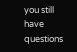you still have questions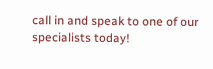call in and speak to one of our specialists today!